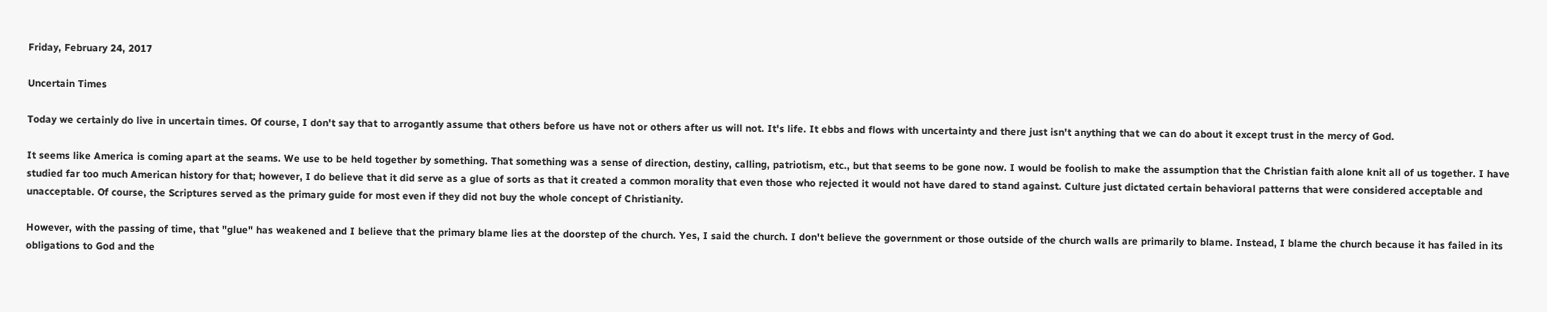Friday, February 24, 2017

Uncertain Times

Today we certainly do live in uncertain times. Of course, I don't say that to arrogantly assume that others before us have not or others after us will not. It's life. It ebbs and flows with uncertainty and there just isn't anything that we can do about it except trust in the mercy of God.

It seems like America is coming apart at the seams. We use to be held together by something. That something was a sense of direction, destiny, calling, patriotism, etc., but that seems to be gone now. I would be foolish to make the assumption that the Christian faith alone knit all of us together. I have studied far too much American history for that; however, I do believe that it did serve as a glue of sorts as that it created a common morality that even those who rejected it would not have dared to stand against. Culture just dictated certain behavioral patterns that were considered acceptable and unacceptable. Of course, the Scriptures served as the primary guide for most even if they did not buy the whole concept of Christianity.

However, with the passing of time, that "glue" has weakened and I believe that the primary blame lies at the doorstep of the church. Yes, I said the church. I don't believe the government or those outside of the church walls are primarily to blame. Instead, I blame the church because it has failed in its obligations to God and the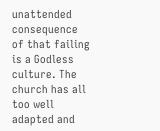unattended consequence of that failing is a Godless culture. The church has all too well adapted and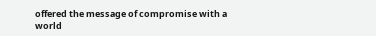offered the message of compromise with a world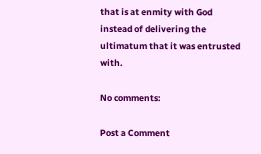that is at enmity with God instead of delivering the ultimatum that it was entrusted with.

No comments:

Post a Comment